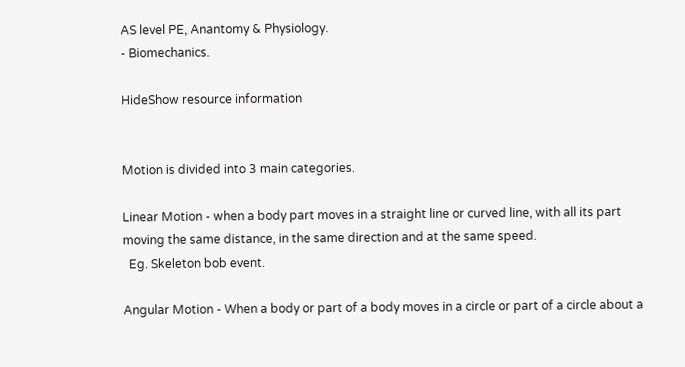AS level PE, Anantomy & Physiology.
- Biomechanics.

HideShow resource information


Motion is divided into 3 main categories.

Linear Motion - when a body part moves in a straight line or curved line, with all its part moving the same distance, in the same direction and at the same speed.
  Eg. Skeleton bob event.

Angular Motion - When a body or part of a body moves in a circle or part of a circle about a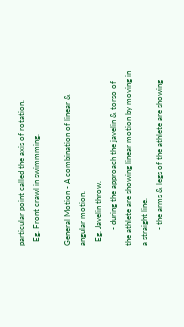particular point called the axis of rotation.
  Eg. Front crawl in swimmming.

General Motion - A combination of linear & angular motion.
  Eg. Javelin throw.
        - during the approach the javelin & torso of the athlete are showing linear motion by moving in a straight line.
        - the arms & legs of the athlete are showing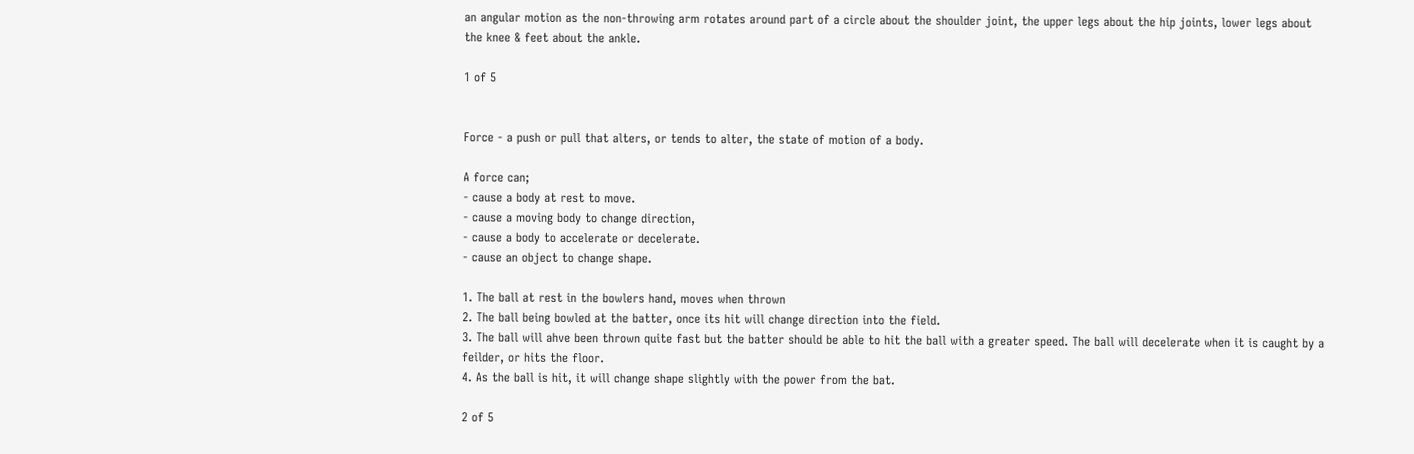an angular motion as the non-throwing arm rotates around part of a circle about the shoulder joint, the upper legs about the hip joints, lower legs about the knee & feet about the ankle.

1 of 5


Force - a push or pull that alters, or tends to alter, the state of motion of a body.

A force can;
- cause a body at rest to move.
- cause a moving body to change direction,
- cause a body to accelerate or decelerate.
- cause an object to change shape.

1. The ball at rest in the bowlers hand, moves when thrown
2. The ball being bowled at the batter, once its hit will change direction into the field.
3. The ball will ahve been thrown quite fast but the batter should be able to hit the ball with a greater speed. The ball will decelerate when it is caught by a feilder, or hits the floor.
4. As the ball is hit, it will change shape slightly with the power from the bat.

2 of 5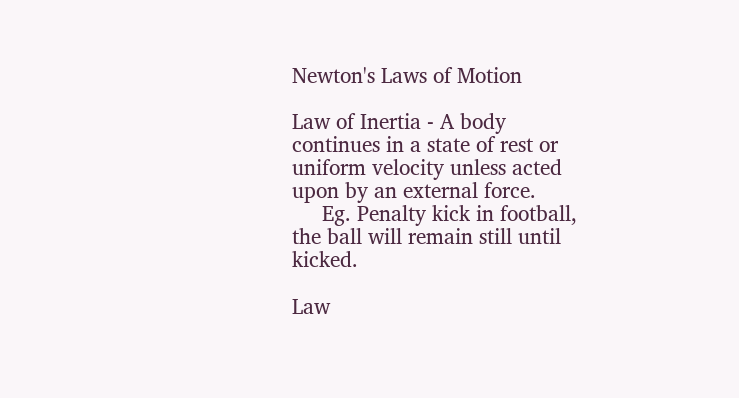Newton's Laws of Motion

Law of Inertia - A body continues in a state of rest or uniform velocity unless acted upon by an external force.
     Eg. Penalty kick in football, the ball will remain still until kicked.

Law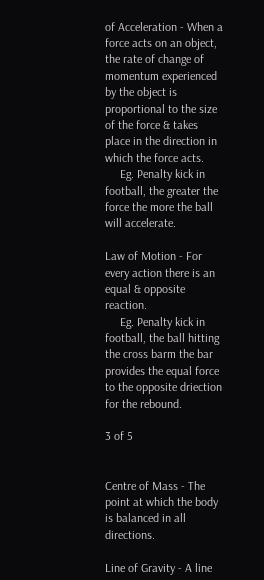of Acceleration - When a force acts on an object, the rate of change of momentum experienced by the object is proportional to the size of the force & takes place in the direction in which the force acts.
     Eg. Penalty kick in football, the greater the force the more the ball will accelerate.

Law of Motion - For every action there is an equal & opposite reaction.
     Eg. Penalty kick in football, the ball hitting the cross barm the bar provides the equal force  to the opposite driection for the rebound.

3 of 5


Centre of Mass - The point at which the body is balanced in all directions.

Line of Gravity - A line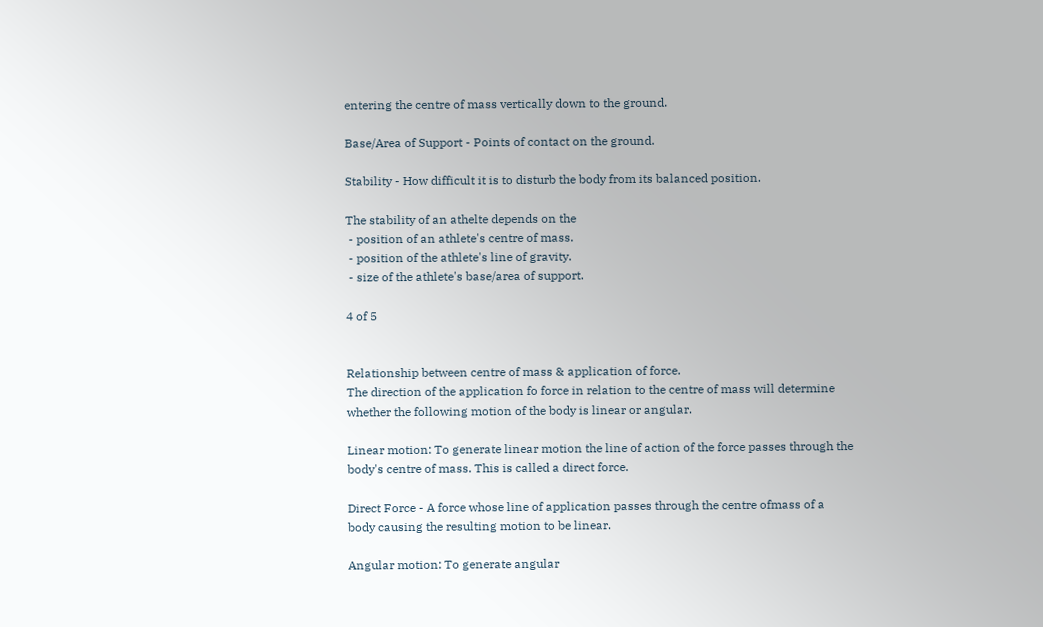entering the centre of mass vertically down to the ground.

Base/Area of Support - Points of contact on the ground.

Stability - How difficult it is to disturb the body from its balanced position.

The stability of an athelte depends on the
 - position of an athlete's centre of mass.
 - position of the athlete's line of gravity.
 - size of the athlete's base/area of support.

4 of 5


Relationship between centre of mass & application of force.
The direction of the application fo force in relation to the centre of mass will determine whether the following motion of the body is linear or angular.

Linear motion: To generate linear motion the line of action of the force passes through the body's centre of mass. This is called a direct force.

Direct Force - A force whose line of application passes through the centre ofmass of a body causing the resulting motion to be linear.

Angular motion: To generate angular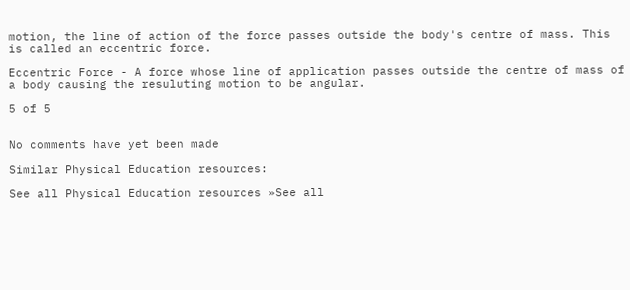motion, the line of action of the force passes outside the body's centre of mass. This is called an eccentric force.

Eccentric Force - A force whose line of application passes outside the centre of mass of a body causing the resuluting motion to be angular.

5 of 5


No comments have yet been made

Similar Physical Education resources:

See all Physical Education resources »See all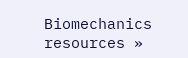Biomechanics resources »